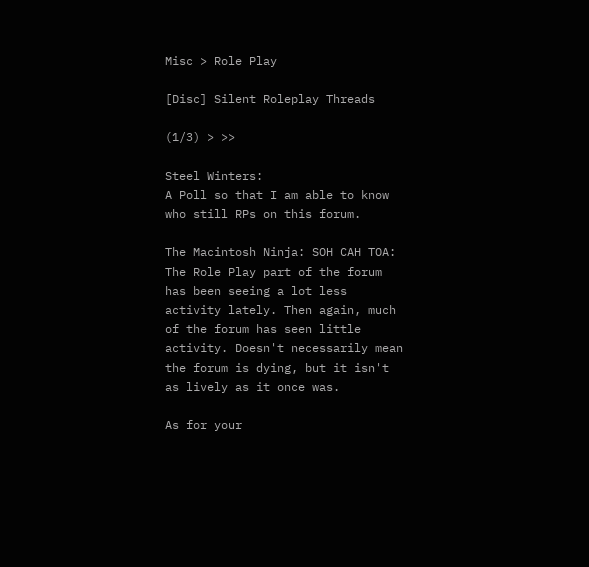Misc > Role Play

[Disc] Silent Roleplay Threads

(1/3) > >>

Steel Winters:
A Poll so that I am able to know who still RPs on this forum.

The Macintosh Ninja: SOH CAH TOA:
The Role Play part of the forum has been seeing a lot less activity lately. Then again, much of the forum has seen little activity. Doesn't necessarily mean the forum is dying, but it isn't as lively as it once was.

As for your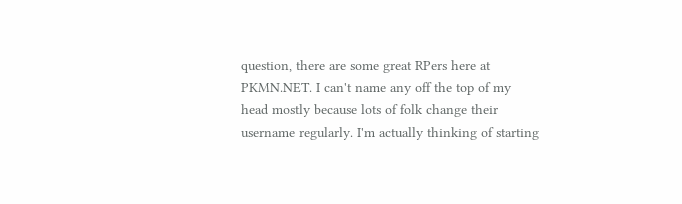question, there are some great RPers here at PKMN.NET. I can't name any off the top of my head mostly because lots of folk change their username regularly. I'm actually thinking of starting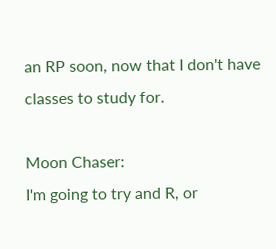an RP soon, now that I don't have classes to study for.

Moon Chaser:
I'm going to try and R, or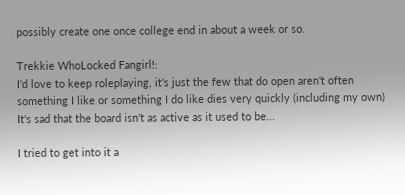possibly create one once college end in about a week or so.

Trekkie WhoLocked Fangirl!:
I'd love to keep roleplaying, it's just the few that do open aren't often something I like or something I do like dies very quickly (including my own)
It's sad that the board isn't as active as it used to be...

I tried to get into it a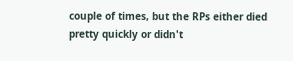couple of times, but the RPs either died pretty quickly or didn't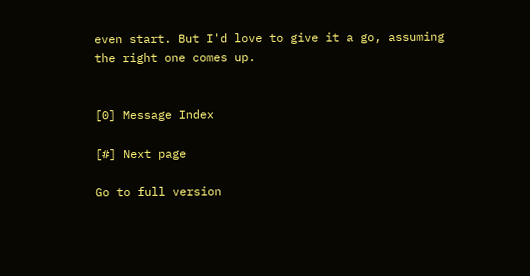even start. But I'd love to give it a go, assuming the right one comes up.


[0] Message Index

[#] Next page

Go to full version